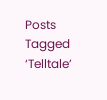Posts Tagged ‘Telltale’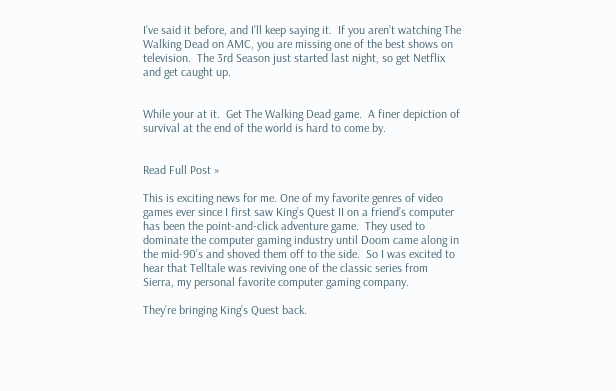I’ve said it before, and I’ll keep saying it.  If you aren’t watching The Walking Dead on AMC, you are missing one of the best shows on television.  The 3rd Season just started last night, so get Netflix and get caught up.


While your at it.  Get The Walking Dead game.  A finer depiction of survival at the end of the world is hard to come by.


Read Full Post »

This is exciting news for me. One of my favorite genres of video games ever since I first saw King’s Quest II on a friend’s computer has been the point-and-click adventure game.  They used to dominate the computer gaming industry until Doom came along in the mid-90’s and shoved them off to the side.  So I was excited to hear that Telltale was reviving one of the classic series from Sierra, my personal favorite computer gaming company.

They’re bringing King’s Quest back.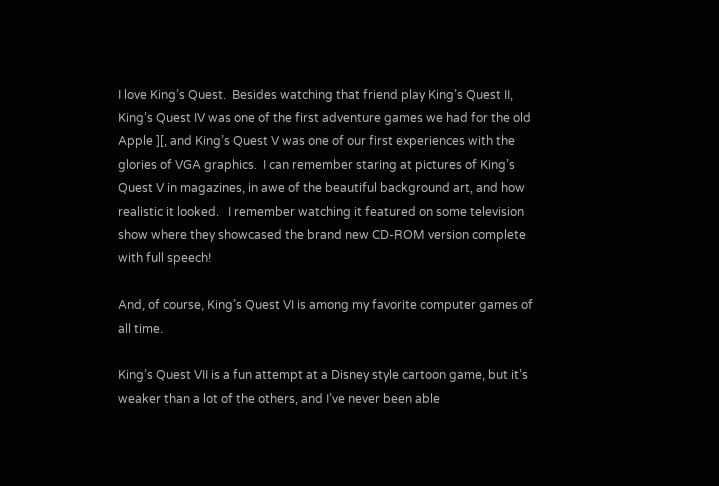I love King’s Quest.  Besides watching that friend play King’s Quest II, King’s Quest IV was one of the first adventure games we had for the old Apple ][, and King’s Quest V was one of our first experiences with the glories of VGA graphics.  I can remember staring at pictures of King’s Quest V in magazines, in awe of the beautiful background art, and how realistic it looked.   I remember watching it featured on some television show where they showcased the brand new CD-ROM version complete with full speech!

And, of course, King’s Quest VI is among my favorite computer games of all time.

King’s Quest VII is a fun attempt at a Disney style cartoon game, but it’s weaker than a lot of the others, and I’ve never been able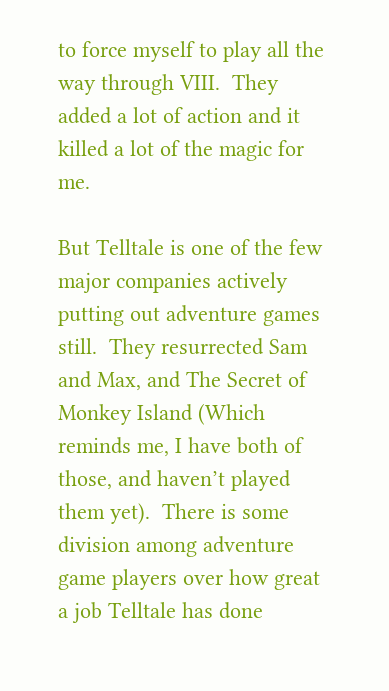to force myself to play all the way through VIII.  They added a lot of action and it killed a lot of the magic for me.

But Telltale is one of the few major companies actively putting out adventure games still.  They resurrected Sam and Max, and The Secret of Monkey Island (Which reminds me, I have both of those, and haven’t played them yet).  There is some division among adventure game players over how great a job Telltale has done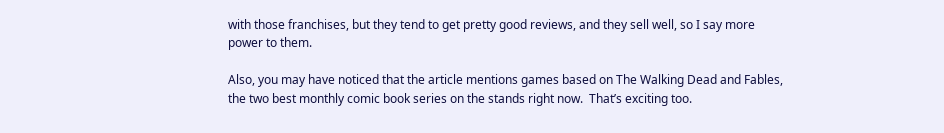with those franchises, but they tend to get pretty good reviews, and they sell well, so I say more power to them.

Also, you may have noticed that the article mentions games based on The Walking Dead and Fables, the two best monthly comic book series on the stands right now.  That’s exciting too.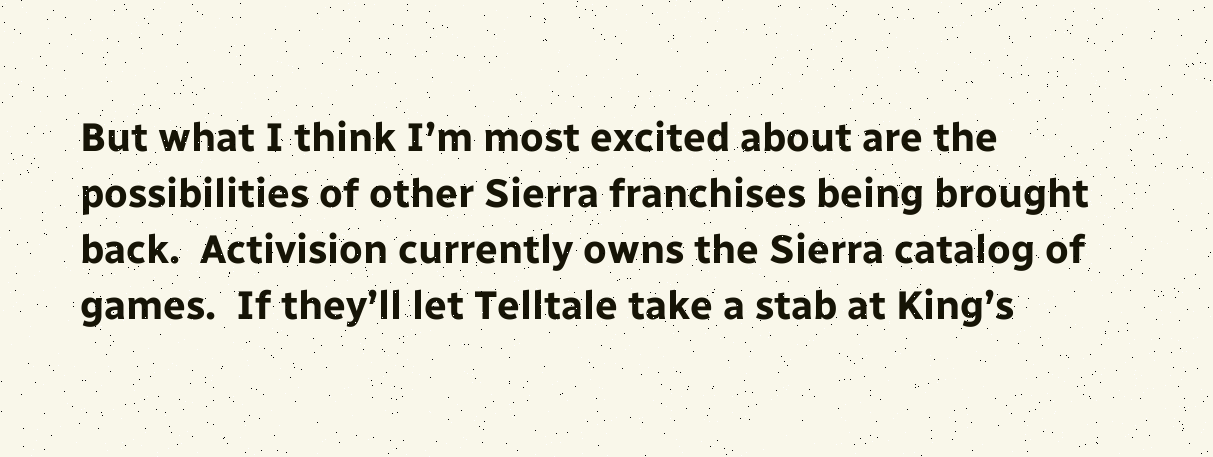But what I think I’m most excited about are the possibilities of other Sierra franchises being brought back.  Activision currently owns the Sierra catalog of games.  If they’ll let Telltale take a stab at King’s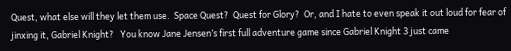Quest, what else will they let them use.  Space Quest?  Quest for Glory?  Or, and I hate to even speak it out loud for fear of jinxing it, Gabriel Knight?   You know Jane Jensen’s first full adventure game since Gabriel Knight 3 just came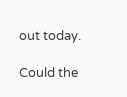out today.

Could the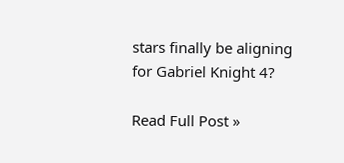stars finally be aligning for Gabriel Knight 4?

Read Full Post »